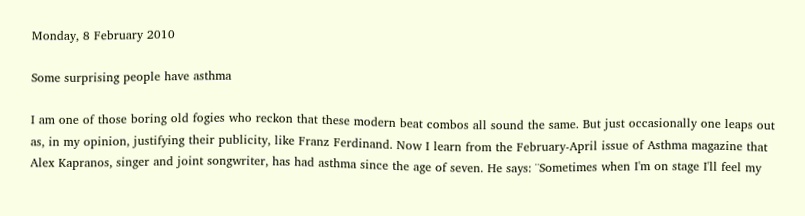Monday, 8 February 2010

Some surprising people have asthma

I am one of those boring old fogies who reckon that these modern beat combos all sound the same. But just occasionally one leaps out as, in my opinion, justifying their publicity, like Franz Ferdinand. Now I learn from the February-April issue of Asthma magazine that Alex Kapranos, singer and joint songwriter, has had asthma since the age of seven. He says: ¨Sometimes when I'm on stage I'll feel my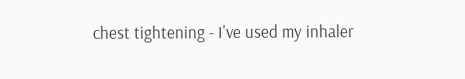chest tightening - I've used my inhaler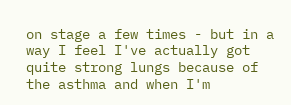on stage a few times - but in a way I feel I've actually got quite strong lungs because of the asthma and when I'm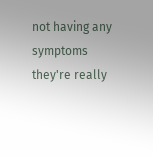not having any symptoms they're really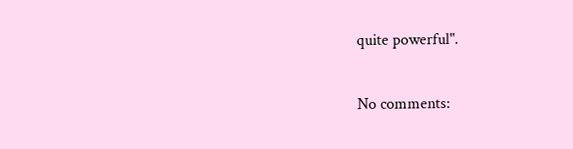quite powerful".

No comments: